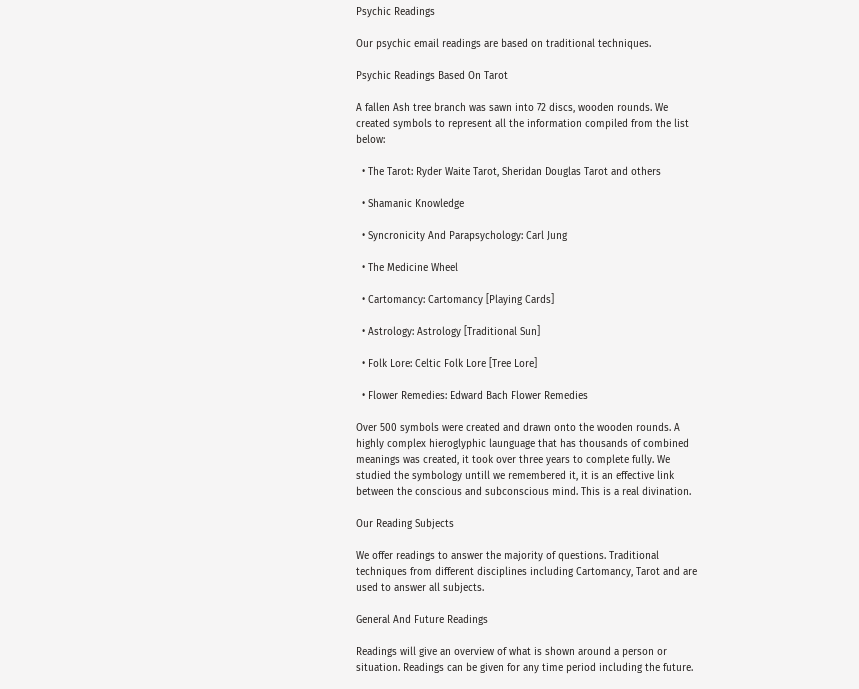Psychic Readings

Our psychic email readings are based on traditional techniques.

Psychic Readings Based On Tarot

A fallen Ash tree branch was sawn into 72 discs, wooden rounds. We created symbols to represent all the information compiled from the list below:

  • The Tarot: Ryder Waite Tarot, Sheridan Douglas Tarot and others

  • Shamanic Knowledge

  • Syncronicity And Parapsychology: Carl Jung

  • The Medicine Wheel

  • Cartomancy: Cartomancy [Playing Cards]

  • Astrology: Astrology [Traditional Sun]

  • Folk Lore: Celtic Folk Lore [Tree Lore]

  • Flower Remedies: Edward Bach Flower Remedies

Over 500 symbols were created and drawn onto the wooden rounds. A highly complex hieroglyphic launguage that has thousands of combined meanings was created, it took over three years to complete fully. We studied the symbology untill we remembered it, it is an effective link between the conscious and subconscious mind. This is a real divination.

Our Reading Subjects

We offer readings to answer the majority of questions. Traditional techniques from different disciplines including Cartomancy, Tarot and are used to answer all subjects.

General And Future Readings

Readings will give an overview of what is shown around a person or situation. Readings can be given for any time period including the future.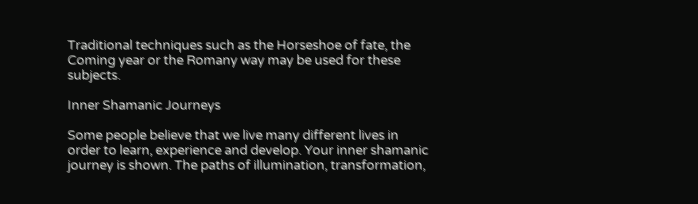Traditional techniques such as the Horseshoe of fate, the Coming year or the Romany way may be used for these subjects.

Inner Shamanic Journeys

Some people believe that we live many different lives in order to learn, experience and develop. Your inner shamanic journey is shown. The paths of illumination, transformation,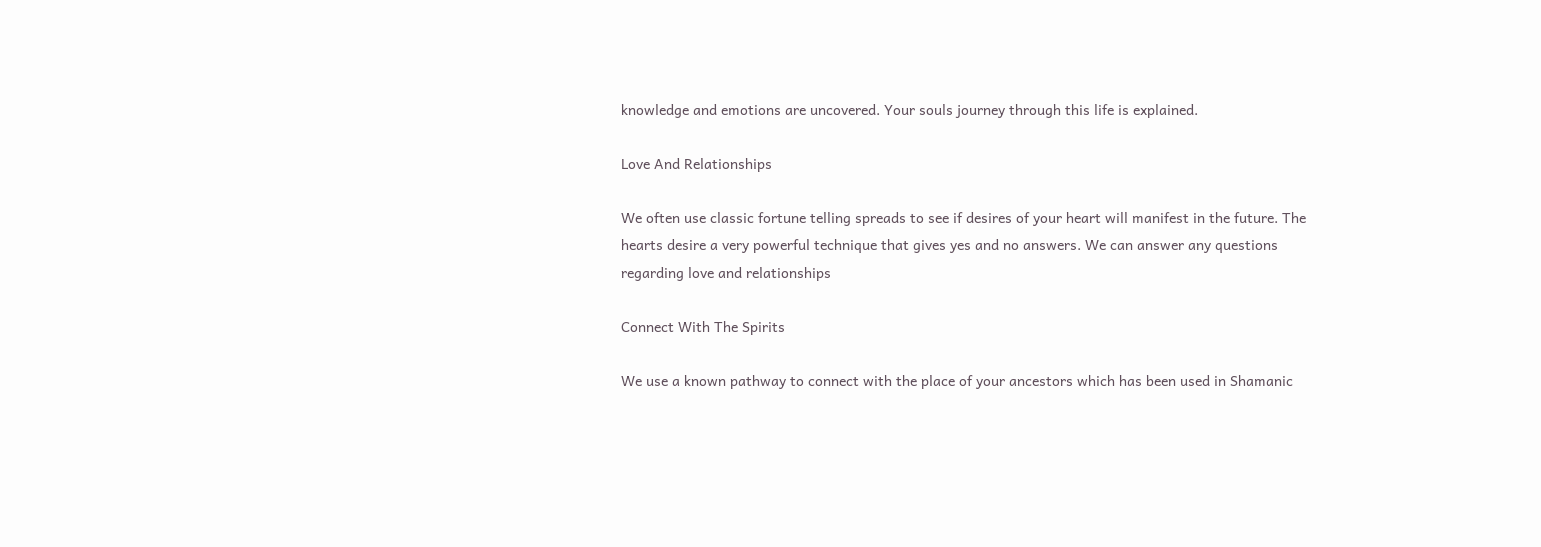knowledge and emotions are uncovered. Your souls journey through this life is explained.

Love And Relationships

We often use classic fortune telling spreads to see if desires of your heart will manifest in the future. The hearts desire a very powerful technique that gives yes and no answers. We can answer any questions regarding love and relationships

Connect With The Spirits

We use a known pathway to connect with the place of your ancestors which has been used in Shamanic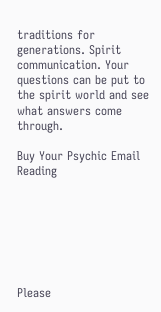traditions for generations. Spirit communication. Your questions can be put to the spirit world and see what answers come through.

Buy Your Psychic Email Reading







Please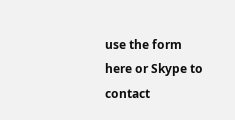use the form here or Skype to contact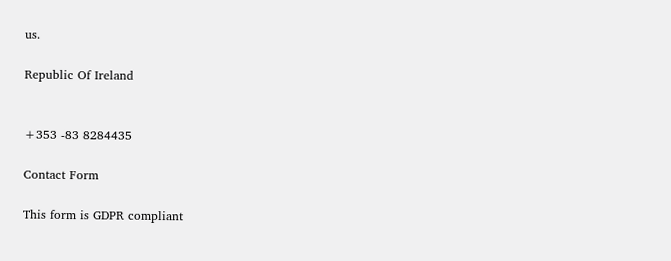us.

Republic Of Ireland


+353 -83 8284435

Contact Form

This form is GDPR compliant